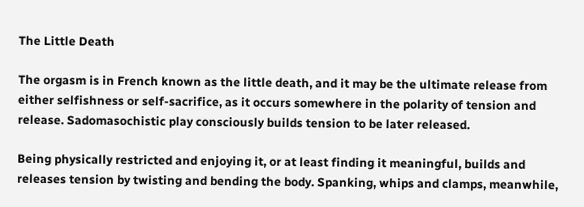The Little Death

The orgasm is in French known as the little death, and it may be the ultimate release from either selfishness or self-sacrifice, as it occurs somewhere in the polarity of tension and release. Sadomasochistic play consciously builds tension to be later released.

Being physically restricted and enjoying it, or at least finding it meaningful, builds and releases tension by twisting and bending the body. Spanking, whips and clamps, meanwhile,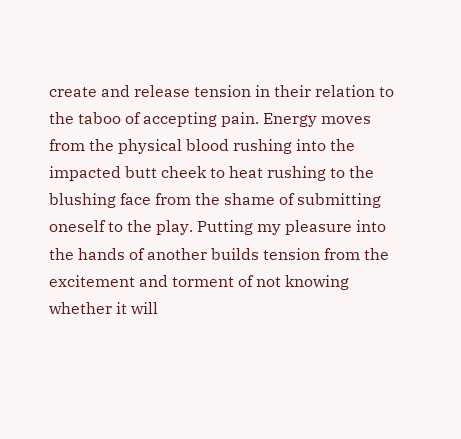create and release tension in their relation to the taboo of accepting pain. Energy moves from the physical blood rushing into the impacted butt cheek to heat rushing to the blushing face from the shame of submitting oneself to the play. Putting my pleasure into the hands of another builds tension from the excitement and torment of not knowing whether it will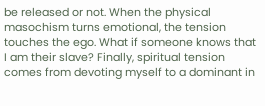be released or not. When the physical masochism turns emotional, the tension touches the ego. What if someone knows that I am their slave? Finally, spiritual tension comes from devoting myself to a dominant in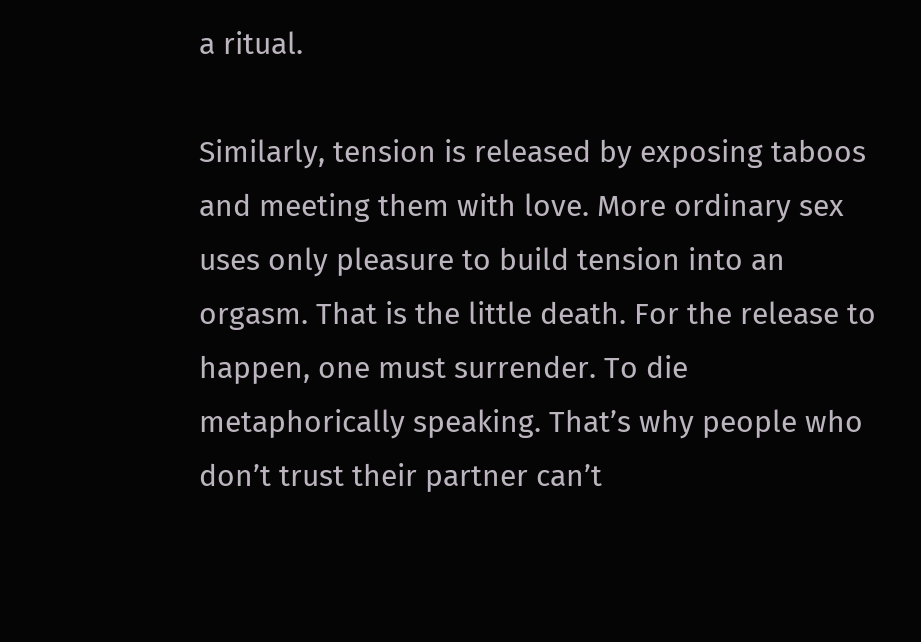a ritual.

Similarly, tension is released by exposing taboos and meeting them with love. More ordinary sex uses only pleasure to build tension into an orgasm. That is the little death. For the release to happen, one must surrender. To die metaphorically speaking. That’s why people who don’t trust their partner can’t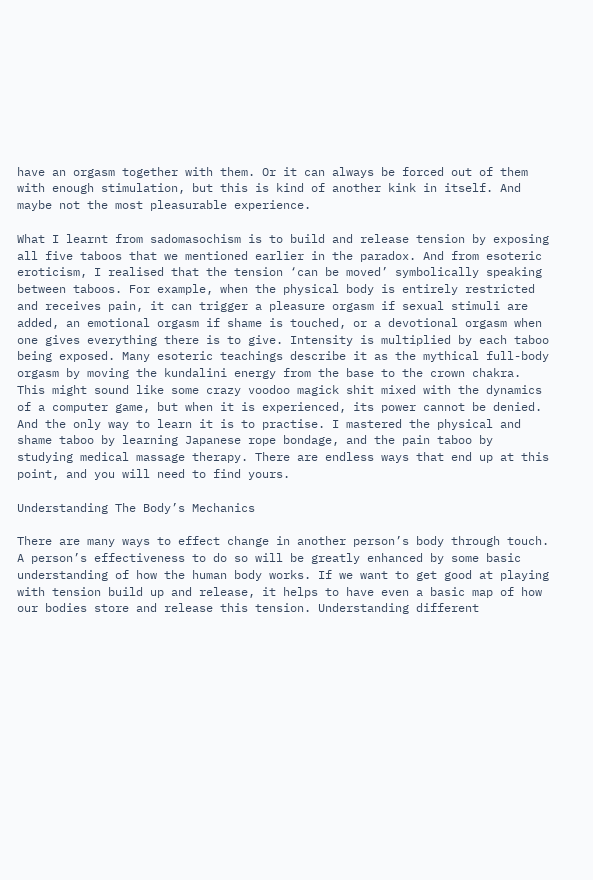have an orgasm together with them. Or it can always be forced out of them with enough stimulation, but this is kind of another kink in itself. And maybe not the most pleasurable experience.

What I learnt from sadomasochism is to build and release tension by exposing all five taboos that we mentioned earlier in the paradox. And from esoteric eroticism, I realised that the tension ‘can be moved’ symbolically speaking between taboos. For example, when the physical body is entirely restricted and receives pain, it can trigger a pleasure orgasm if sexual stimuli are added, an emotional orgasm if shame is touched, or a devotional orgasm when one gives everything there is to give. Intensity is multiplied by each taboo being exposed. Many esoteric teachings describe it as the mythical full-body orgasm by moving the kundalini energy from the base to the crown chakra. This might sound like some crazy voodoo magick shit mixed with the dynamics of a computer game, but when it is experienced, its power cannot be denied. And the only way to learn it is to practise. I mastered the physical and shame taboo by learning Japanese rope bondage, and the pain taboo by studying medical massage therapy. There are endless ways that end up at this point, and you will need to find yours.

Understanding The Body’s Mechanics

There are many ways to effect change in another person’s body through touch. A person’s effectiveness to do so will be greatly enhanced by some basic understanding of how the human body works. If we want to get good at playing with tension build up and release, it helps to have even a basic map of how our bodies store and release this tension. Understanding different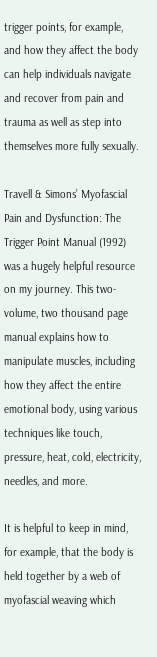trigger points, for example, and how they affect the body can help individuals navigate and recover from pain and trauma as well as step into themselves more fully sexually.

Travell & Simons’ Myofascial Pain and Dysfunction: The Trigger Point Manual (1992) was a hugely helpful resource on my journey. This two-volume, two thousand page manual explains how to manipulate muscles, including how they affect the entire emotional body, using various techniques like touch, pressure, heat, cold, electricity, needles, and more.

It is helpful to keep in mind, for example, that the body is held together by a web of myofascial weaving which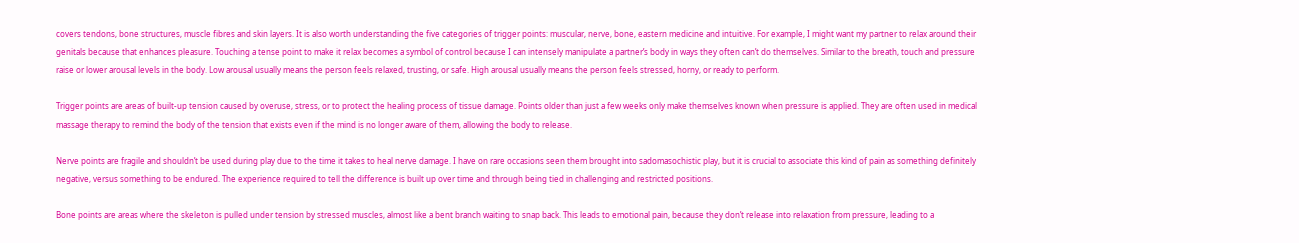covers tendons, bone structures, muscle fibres and skin layers. It is also worth understanding the five categories of trigger points: muscular, nerve, bone, eastern medicine and intuitive. For example, I might want my partner to relax around their genitals because that enhances pleasure. Touching a tense point to make it relax becomes a symbol of control because I can intensely manipulate a partner’s body in ways they often can’t do themselves. Similar to the breath, touch and pressure raise or lower arousal levels in the body. Low arousal usually means the person feels relaxed, trusting, or safe. High arousal usually means the person feels stressed, horny, or ready to perform.

Trigger points are areas of built-up tension caused by overuse, stress, or to protect the healing process of tissue damage. Points older than just a few weeks only make themselves known when pressure is applied. They are often used in medical massage therapy to remind the body of the tension that exists even if the mind is no longer aware of them, allowing the body to release.

Nerve points are fragile and shouldn’t be used during play due to the time it takes to heal nerve damage. I have on rare occasions seen them brought into sadomasochistic play, but it is crucial to associate this kind of pain as something definitely negative, versus something to be endured. The experience required to tell the difference is built up over time and through being tied in challenging and restricted positions.

Bone points are areas where the skeleton is pulled under tension by stressed muscles, almost like a bent branch waiting to snap back. This leads to emotional pain, because they don’t release into relaxation from pressure, leading to a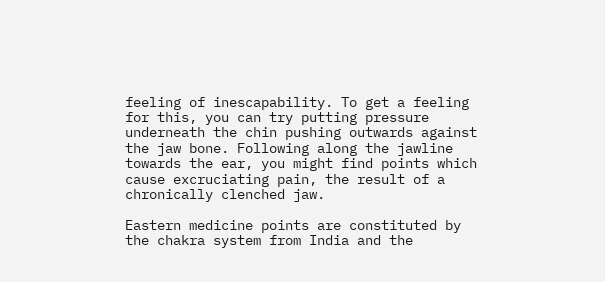feeling of inescapability. To get a feeling for this, you can try putting pressure underneath the chin pushing outwards against the jaw bone. Following along the jawline towards the ear, you might find points which cause excruciating pain, the result of a chronically clenched jaw.

Eastern medicine points are constituted by the chakra system from India and the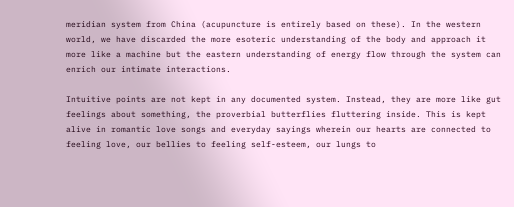meridian system from China (acupuncture is entirely based on these). In the western world, we have discarded the more esoteric understanding of the body and approach it more like a machine but the eastern understanding of energy flow through the system can enrich our intimate interactions.

Intuitive points are not kept in any documented system. Instead, they are more like gut feelings about something, the proverbial butterflies fluttering inside. This is kept alive in romantic love songs and everyday sayings wherein our hearts are connected to feeling love, our bellies to feeling self-esteem, our lungs to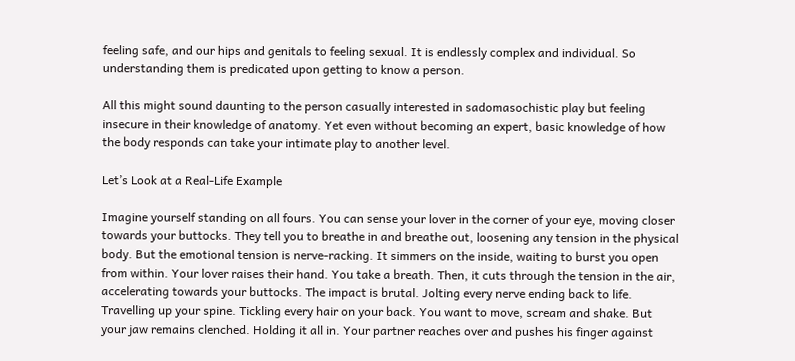feeling safe, and our hips and genitals to feeling sexual. It is endlessly complex and individual. So understanding them is predicated upon getting to know a person.

All this might sound daunting to the person casually interested in sadomasochistic play but feeling insecure in their knowledge of anatomy. Yet even without becoming an expert, basic knowledge of how the body responds can take your intimate play to another level.

Let’s Look at a Real-Life Example

Imagine yourself standing on all fours. You can sense your lover in the corner of your eye, moving closer towards your buttocks. They tell you to breathe in and breathe out, loosening any tension in the physical body. But the emotional tension is nerve-racking. It simmers on the inside, waiting to burst you open from within. Your lover raises their hand. You take a breath. Then, it cuts through the tension in the air, accelerating towards your buttocks. The impact is brutal. Jolting every nerve ending back to life. Travelling up your spine. Tickling every hair on your back. You want to move, scream and shake. But your jaw remains clenched. Holding it all in. Your partner reaches over and pushes his finger against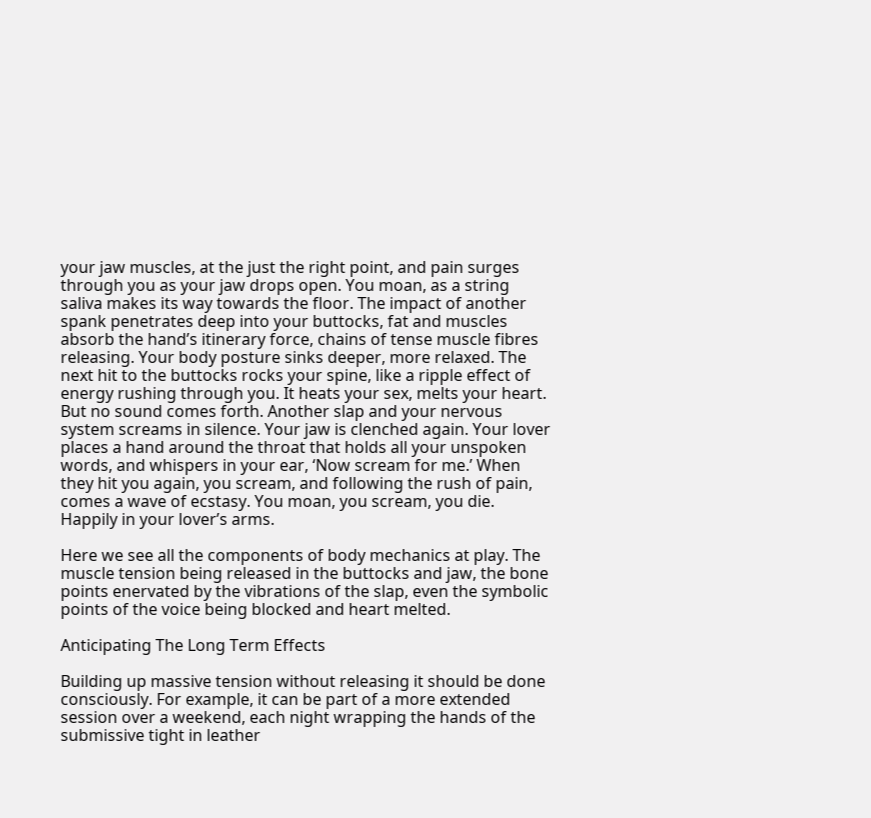your jaw muscles, at the just the right point, and pain surges through you as your jaw drops open. You moan, as a string saliva makes its way towards the floor. The impact of another spank penetrates deep into your buttocks, fat and muscles absorb the hand’s itinerary force, chains of tense muscle fibres releasing. Your body posture sinks deeper, more relaxed. The next hit to the buttocks rocks your spine, like a ripple effect of energy rushing through you. It heats your sex, melts your heart. But no sound comes forth. Another slap and your nervous system screams in silence. Your jaw is clenched again. Your lover places a hand around the throat that holds all your unspoken words, and whispers in your ear, ‘Now scream for me.’ When they hit you again, you scream, and following the rush of pain, comes a wave of ecstasy. You moan, you scream, you die. Happily in your lover’s arms.

Here we see all the components of body mechanics at play. The muscle tension being released in the buttocks and jaw, the bone points enervated by the vibrations of the slap, even the symbolic points of the voice being blocked and heart melted.

Anticipating The Long Term Effects

Building up massive tension without releasing it should be done consciously. For example, it can be part of a more extended session over a weekend, each night wrapping the hands of the submissive tight in leather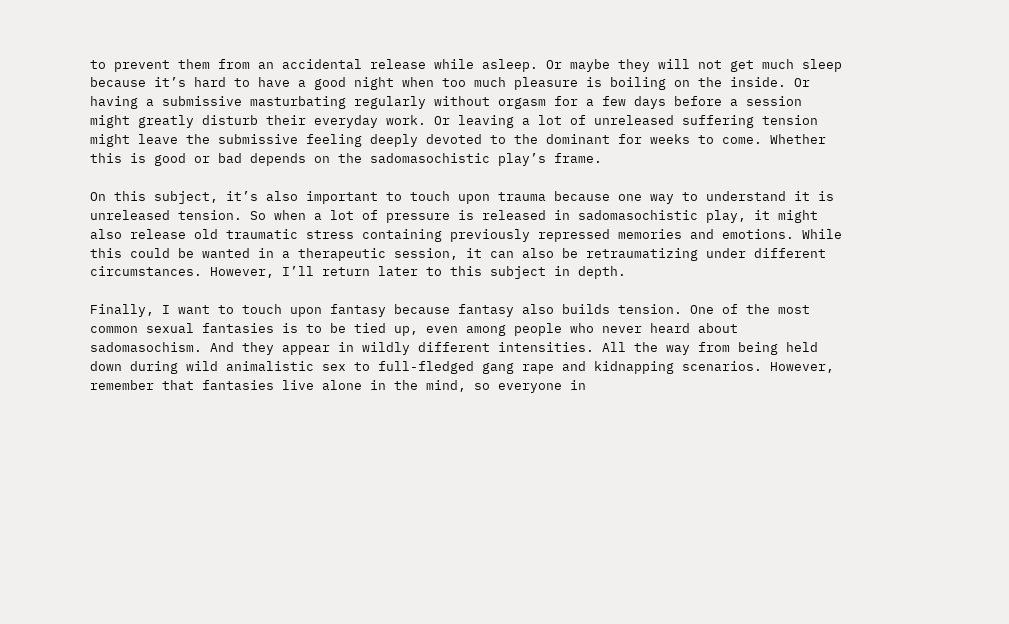to prevent them from an accidental release while asleep. Or maybe they will not get much sleep because it’s hard to have a good night when too much pleasure is boiling on the inside. Or having a submissive masturbating regularly without orgasm for a few days before a session might greatly disturb their everyday work. Or leaving a lot of unreleased suffering tension might leave the submissive feeling deeply devoted to the dominant for weeks to come. Whether this is good or bad depends on the sadomasochistic play’s frame.

On this subject, it’s also important to touch upon trauma because one way to understand it is unreleased tension. So when a lot of pressure is released in sadomasochistic play, it might also release old traumatic stress containing previously repressed memories and emotions. While this could be wanted in a therapeutic session, it can also be retraumatizing under different circumstances. However, I’ll return later to this subject in depth.

Finally, I want to touch upon fantasy because fantasy also builds tension. One of the most common sexual fantasies is to be tied up, even among people who never heard about sadomasochism. And they appear in wildly different intensities. All the way from being held down during wild animalistic sex to full-fledged gang rape and kidnapping scenarios. However, remember that fantasies live alone in the mind, so everyone in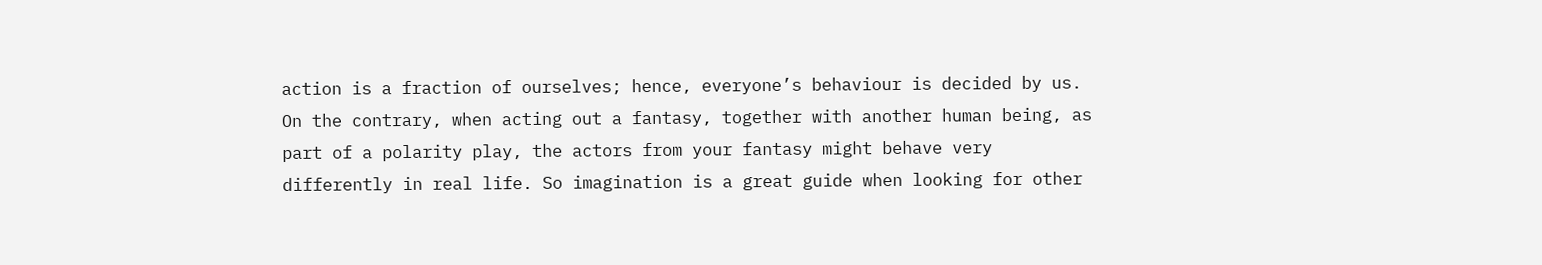action is a fraction of ourselves; hence, everyone’s behaviour is decided by us. On the contrary, when acting out a fantasy, together with another human being, as part of a polarity play, the actors from your fantasy might behave very differently in real life. So imagination is a great guide when looking for other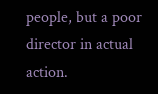people, but a poor director in actual action.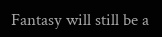Fantasy will still be a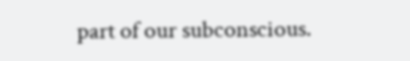part of our subconscious.